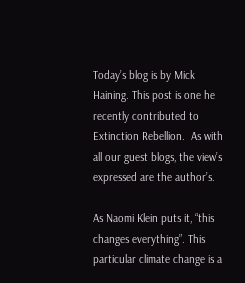Today’s blog is by Mick Haining. This post is one he recently contributed to Extinction Rebellion.  As with all our guest blogs, the view’s expressed are the author’s.

As Naomi Klein puts it, “this changes everything”. This particular climate change is a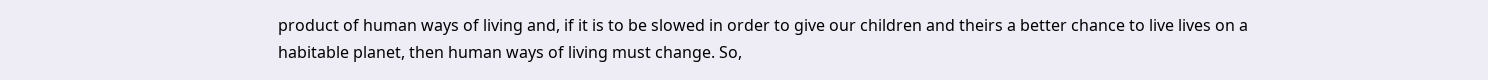product of human ways of living and, if it is to be slowed in order to give our children and theirs a better chance to live lives on a habitable planet, then human ways of living must change. So,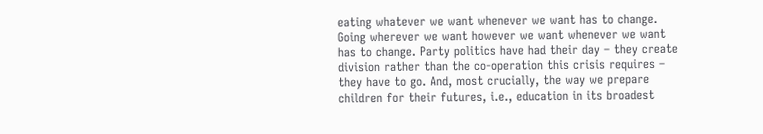eating whatever we want whenever we want has to change. Going wherever we want however we want whenever we want has to change. Party politics have had their day – they create division rather than the co-operation this crisis requires – they have to go. And, most crucially, the way we prepare children for their futures, i.e., education in its broadest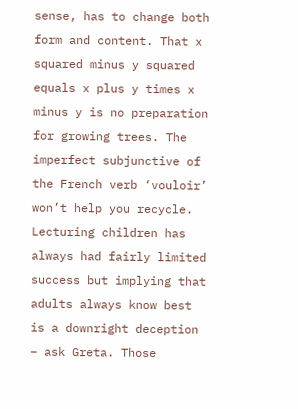sense, has to change both form and content. That x squared minus y squared equals x plus y times x minus y is no preparation for growing trees. The imperfect subjunctive of the French verb ‘vouloir’ won’t help you recycle. Lecturing children has always had fairly limited success but implying that adults always know best is a downright deception – ask Greta. Those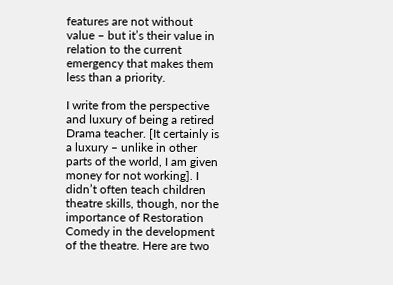features are not without value – but it’s their value in relation to the current emergency that makes them less than a priority.

I write from the perspective and luxury of being a retired Drama teacher. [It certainly is a luxury – unlike in other parts of the world, I am given money for not working]. I didn’t often teach children theatre skills, though, nor the importance of Restoration Comedy in the development of the theatre. Here are two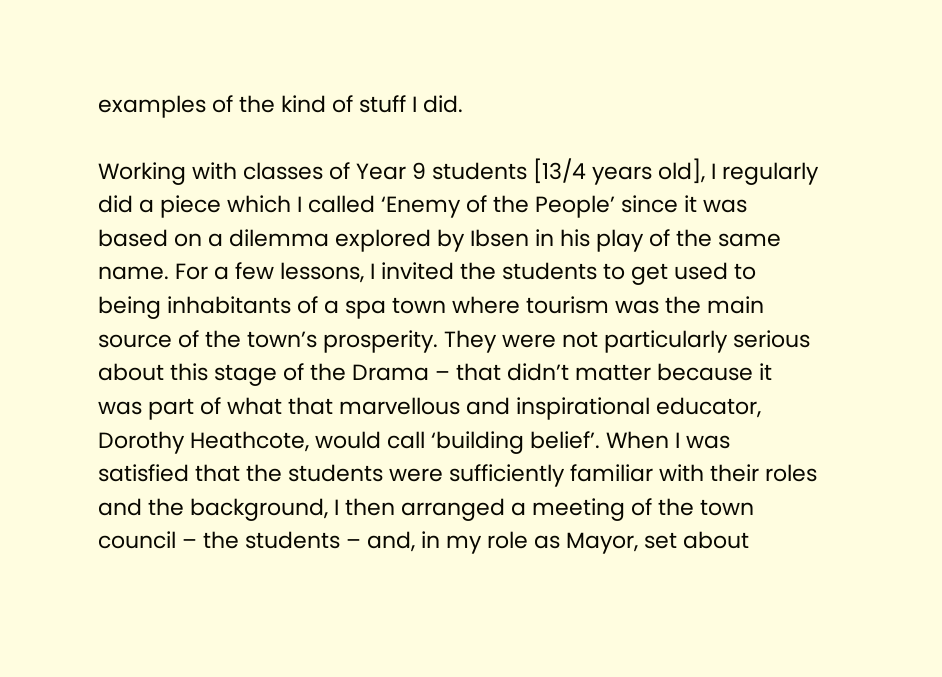examples of the kind of stuff I did.

Working with classes of Year 9 students [13/4 years old], I regularly did a piece which I called ‘Enemy of the People’ since it was based on a dilemma explored by Ibsen in his play of the same name. For a few lessons, I invited the students to get used to being inhabitants of a spa town where tourism was the main source of the town’s prosperity. They were not particularly serious about this stage of the Drama – that didn’t matter because it was part of what that marvellous and inspirational educator, Dorothy Heathcote, would call ‘building belief’. When I was satisfied that the students were sufficiently familiar with their roles and the background, I then arranged a meeting of the town council – the students – and, in my role as Mayor, set about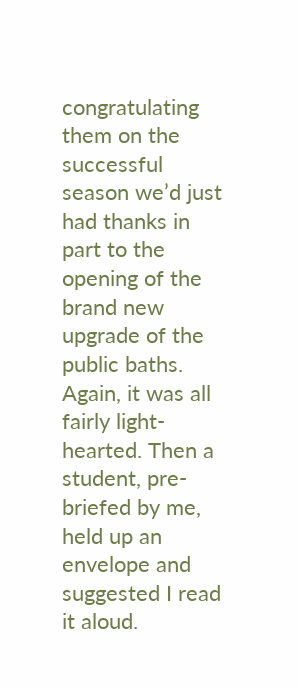congratulating them on the successful season we’d just had thanks in part to the opening of the brand new upgrade of the public baths. Again, it was all fairly light-hearted. Then a student, pre-briefed by me, held up an envelope and suggested I read it aloud.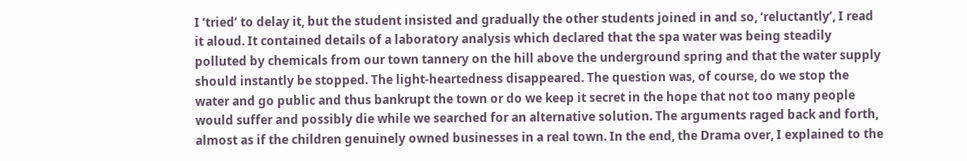I ‘tried’ to delay it, but the student insisted and gradually the other students joined in and so, ‘reluctantly’, I read it aloud. It contained details of a laboratory analysis which declared that the spa water was being steadily polluted by chemicals from our town tannery on the hill above the underground spring and that the water supply should instantly be stopped. The light-heartedness disappeared. The question was, of course, do we stop the water and go public and thus bankrupt the town or do we keep it secret in the hope that not too many people would suffer and possibly die while we searched for an alternative solution. The arguments raged back and forth, almost as if the children genuinely owned businesses in a real town. In the end, the Drama over, I explained to the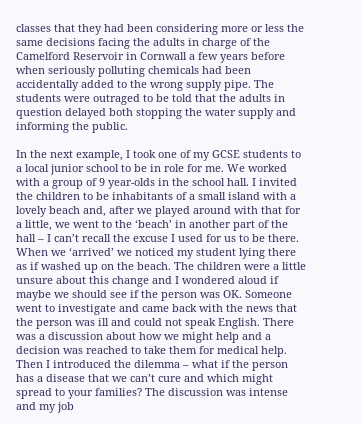classes that they had been considering more or less the same decisions facing the adults in charge of the Camelford Reservoir in Cornwall a few years before when seriously polluting chemicals had been accidentally added to the wrong supply pipe. The students were outraged to be told that the adults in question delayed both stopping the water supply and informing the public.

In the next example, I took one of my GCSE students to a local junior school to be in role for me. We worked with a group of 9 year-olds in the school hall. I invited the children to be inhabitants of a small island with a lovely beach and, after we played around with that for a little, we went to the ‘beach’ in another part of the hall – I can’t recall the excuse I used for us to be there. When we ‘arrived’ we noticed my student lying there as if washed up on the beach. The children were a little unsure about this change and I wondered aloud if maybe we should see if the person was OK. Someone went to investigate and came back with the news that the person was ill and could not speak English. There was a discussion about how we might help and a decision was reached to take them for medical help. Then I introduced the dilemma – what if the person has a disease that we can’t cure and which might spread to your families? The discussion was intense and my job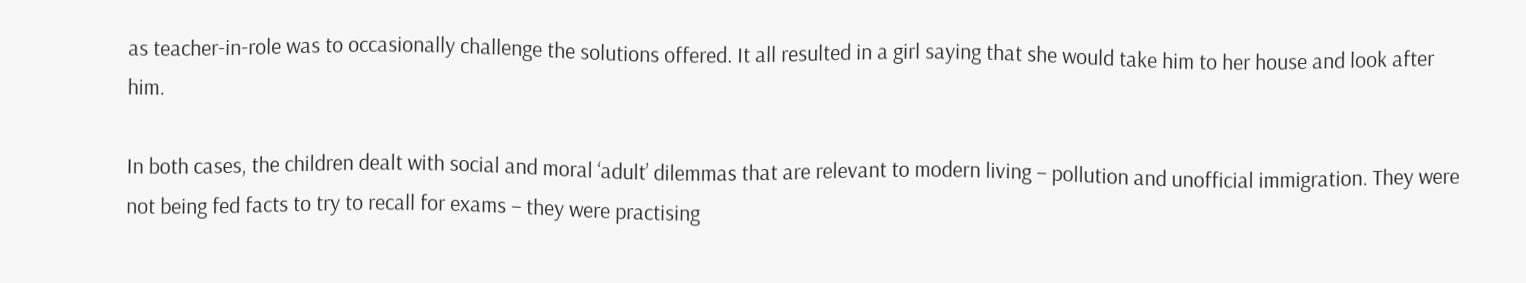as teacher-in-role was to occasionally challenge the solutions offered. It all resulted in a girl saying that she would take him to her house and look after him.

In both cases, the children dealt with social and moral ‘adult’ dilemmas that are relevant to modern living – pollution and unofficial immigration. They were not being fed facts to try to recall for exams – they were practising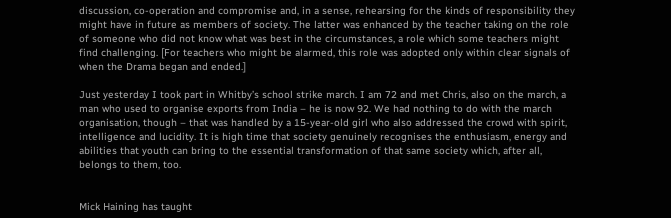discussion, co-operation and compromise and, in a sense, rehearsing for the kinds of responsibility they might have in future as members of society. The latter was enhanced by the teacher taking on the role of someone who did not know what was best in the circumstances, a role which some teachers might find challenging. [For teachers who might be alarmed, this role was adopted only within clear signals of when the Drama began and ended.]

Just yesterday I took part in Whitby’s school strike march. I am 72 and met Chris, also on the march, a man who used to organise exports from India – he is now 92. We had nothing to do with the march organisation, though – that was handled by a 15-year-old girl who also addressed the crowd with spirit, intelligence and lucidity. It is high time that society genuinely recognises the enthusiasm, energy and abilities that youth can bring to the essential transformation of that same society which, after all, belongs to them, too.


Mick Haining has taught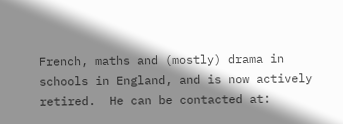French, maths and (mostly) drama in schools in England, and is now actively retired.  He can be contacted at: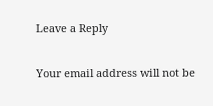Leave a Reply

Your email address will not be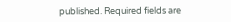published. Required fields are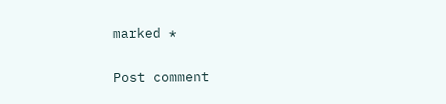marked *

Post comment